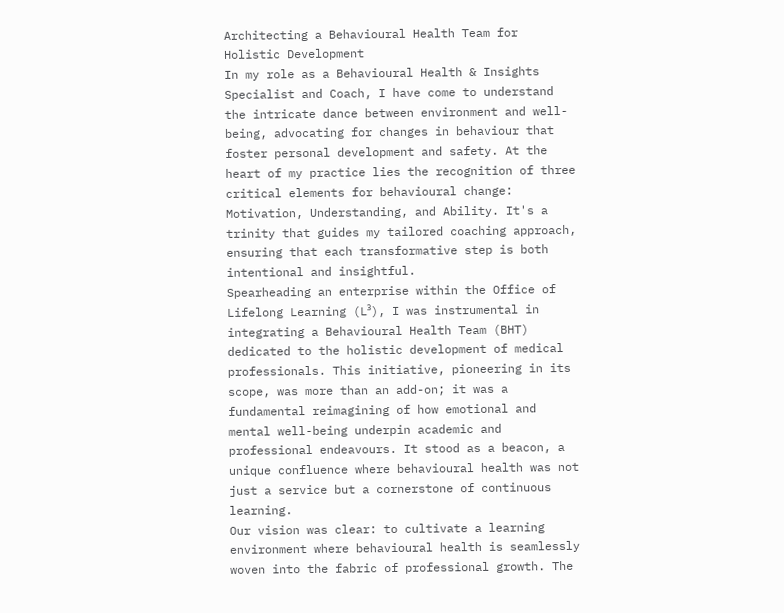Architecting a Behavioural Health Team for Holistic Development
In my role as a Behavioural Health & Insights Specialist and Coach, I have come to understand the intricate dance between environment and well-being, advocating for changes in behaviour that foster personal development and safety. At the heart of my practice lies the recognition of three critical elements for behavioural change: Motivation, Understanding, and Ability. It's a trinity that guides my tailored coaching approach, ensuring that each transformative step is both intentional and insightful.
Spearheading an enterprise within the Office of Lifelong Learning (L³), I was instrumental in integrating a Behavioural Health Team (BHT) dedicated to the holistic development of medical professionals. This initiative, pioneering in its scope, was more than an add-on; it was a fundamental reimagining of how emotional and mental well-being underpin academic and professional endeavours. It stood as a beacon, a unique confluence where behavioural health was not just a service but a cornerstone of continuous learning.
Our vision was clear: to cultivate a learning environment where behavioural health is seamlessly woven into the fabric of professional growth. The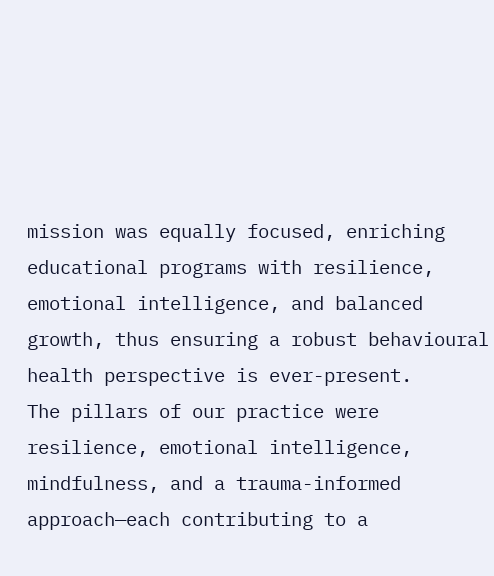mission was equally focused, enriching educational programs with resilience, emotional intelligence, and balanced growth, thus ensuring a robust behavioural health perspective is ever-present.
The pillars of our practice were resilience, emotional intelligence, mindfulness, and a trauma-informed approach—each contributing to a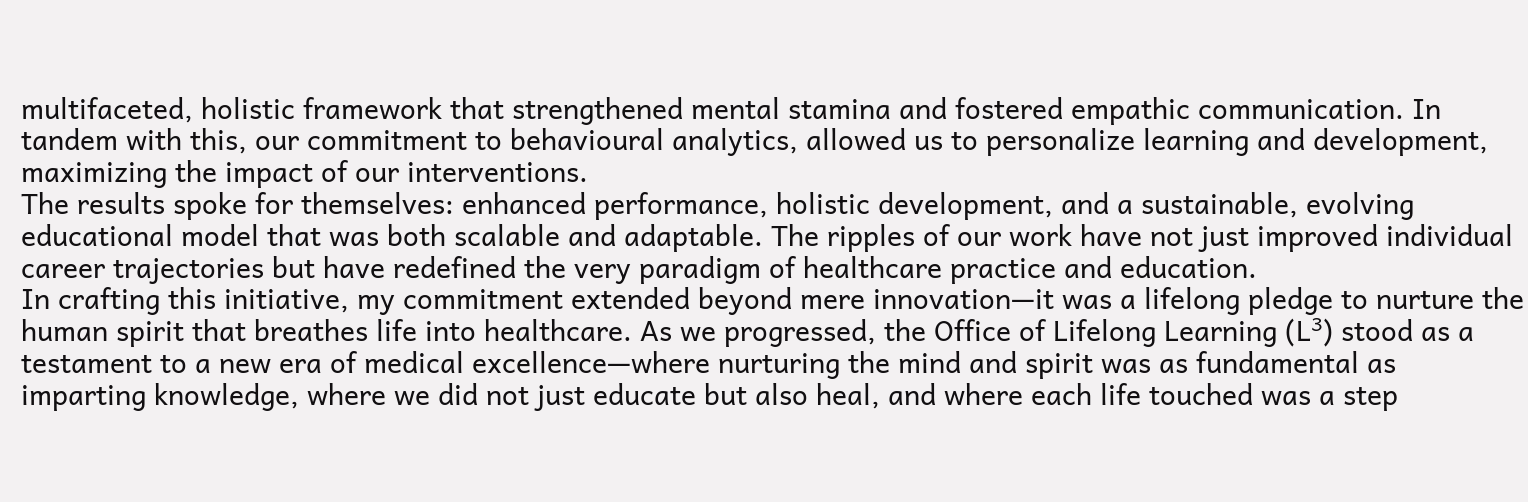multifaceted, holistic framework that strengthened mental stamina and fostered empathic communication. In tandem with this, our commitment to behavioural analytics, allowed us to personalize learning and development, maximizing the impact of our interventions.
The results spoke for themselves: enhanced performance, holistic development, and a sustainable, evolving educational model that was both scalable and adaptable. The ripples of our work have not just improved individual career trajectories but have redefined the very paradigm of healthcare practice and education.
In crafting this initiative, my commitment extended beyond mere innovation—it was a lifelong pledge to nurture the human spirit that breathes life into healthcare. As we progressed, the Office of Lifelong Learning (L³) stood as a testament to a new era of medical excellence—where nurturing the mind and spirit was as fundamental as imparting knowledge, where we did not just educate but also heal, and where each life touched was a step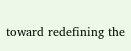toward redefining the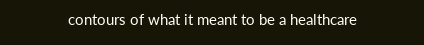contours of what it meant to be a healthcare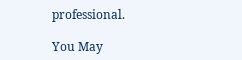professional.

You May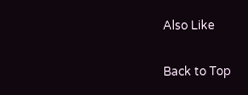Also Like

Back to Top